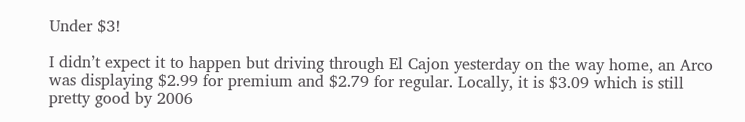Under $3!

I didn’t expect it to happen but driving through El Cajon yesterday on the way home, an Arco was displaying $2.99 for premium and $2.79 for regular. Locally, it is $3.09 which is still pretty good by 2006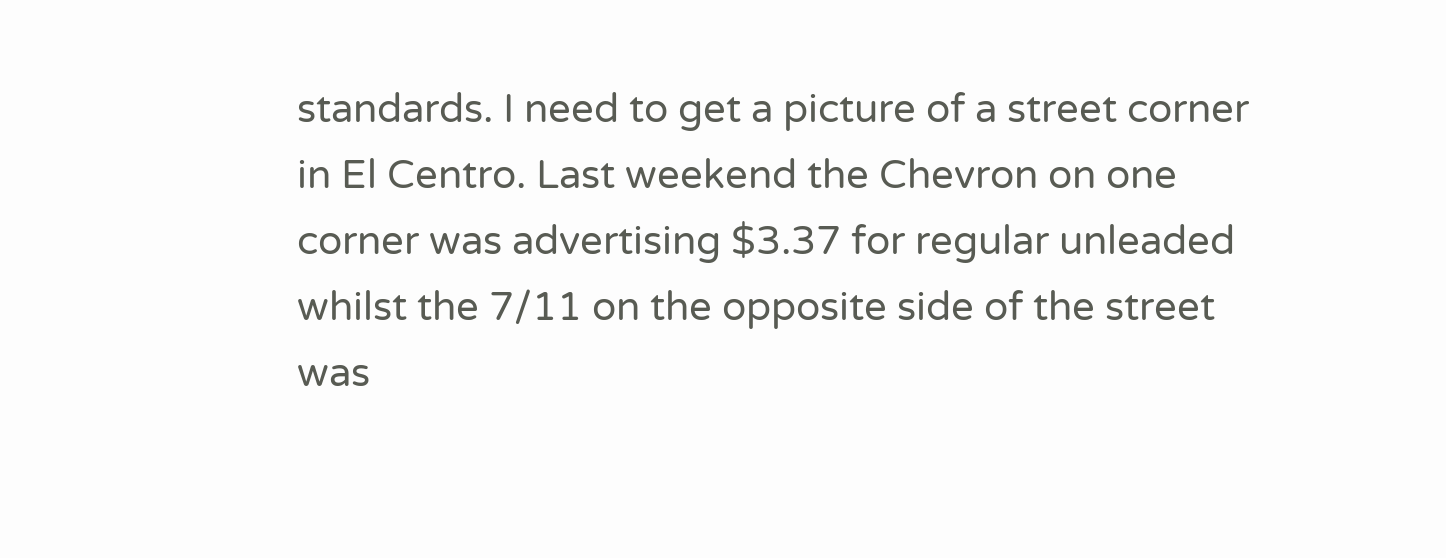standards. I need to get a picture of a street corner in El Centro. Last weekend the Chevron on one corner was advertising $3.37 for regular unleaded whilst the 7/11 on the opposite side of the street was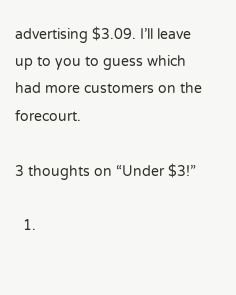advertising $3.09. I’ll leave up to you to guess which had more customers on the forecourt.

3 thoughts on “Under $3!”

  1.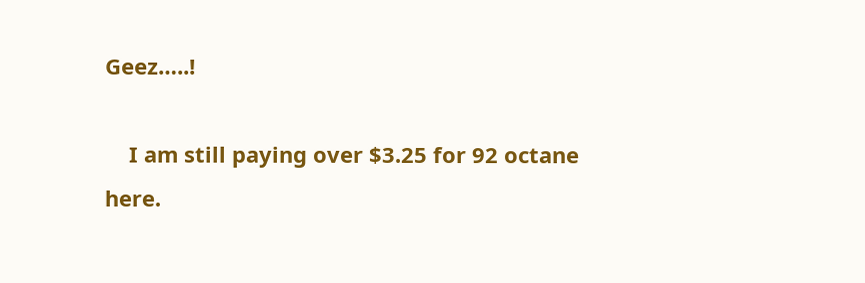Geez…..!

    I am still paying over $3.25 for 92 octane here.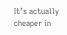It’s actually cheaper in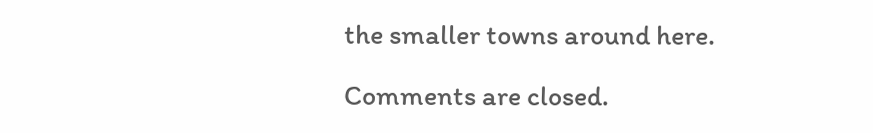the smaller towns around here.

Comments are closed.